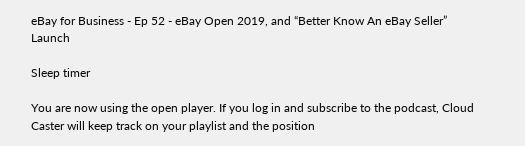eBay for Business - Ep 52 - eBay Open 2019, and “Better Know An eBay Seller” Launch

Sleep timer

You are now using the open player. If you log in and subscribe to the podcast, Cloud Caster will keep track on your playlist and the position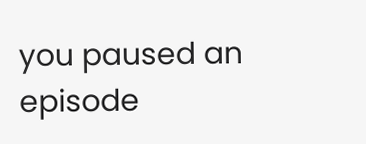you paused an episode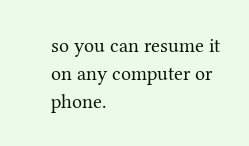so you can resume it on any computer or phone.